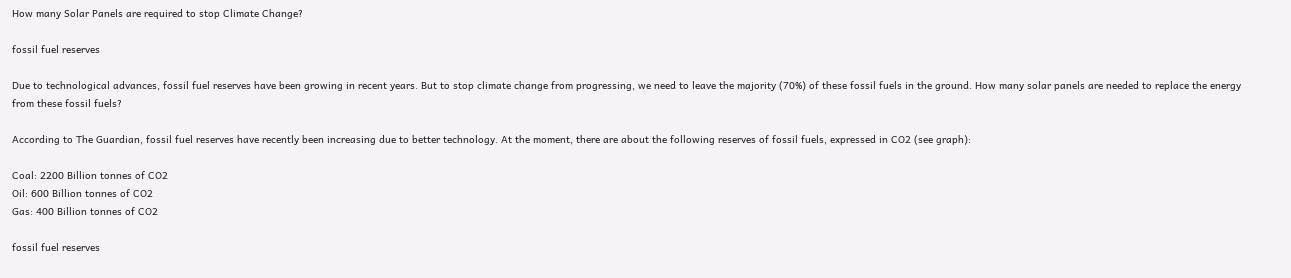How many Solar Panels are required to stop Climate Change?

fossil fuel reserves

Due to technological advances, fossil fuel reserves have been growing in recent years. But to stop climate change from progressing, we need to leave the majority (70%) of these fossil fuels in the ground. How many solar panels are needed to replace the energy from these fossil fuels?

According to The Guardian, fossil fuel reserves have recently been increasing due to better technology. At the moment, there are about the following reserves of fossil fuels, expressed in CO2 (see graph):

Coal: 2200 Billion tonnes of CO2
Oil: 600 Billion tonnes of CO2
Gas: 400 Billion tonnes of CO2

fossil fuel reserves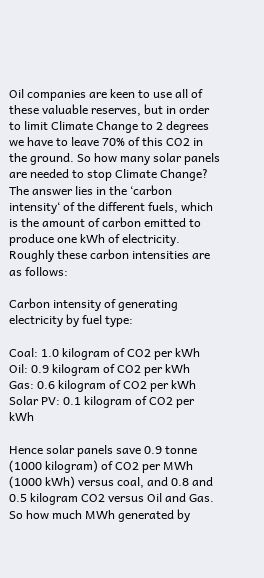Oil companies are keen to use all of these valuable reserves, but in order to limit Climate Change to 2 degrees we have to leave 70% of this CO2 in the ground. So how many solar panels are needed to stop Climate Change? The answer lies in the ‘carbon intensity‘ of the different fuels, which is the amount of carbon emitted to produce one kWh of electricity. Roughly these carbon intensities are as follows:

Carbon intensity of generating electricity by fuel type:

Coal: 1.0 kilogram of CO2 per kWh
Oil: 0.9 kilogram of CO2 per kWh
Gas: 0.6 kilogram of CO2 per kWh
Solar PV: 0.1 kilogram of CO2 per kWh

Hence solar panels save 0.9 tonne (1000 kilogram) of CO2 per MWh (1000 kWh) versus coal, and 0.8 and 0.5 kilogram CO2 versus Oil and Gas. So how much MWh generated by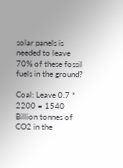solar panels is needed to leave 70% of these fossil fuels in the ground?

Coal: Leave 0.7 * 2200 = 1540 Billion tonnes of CO2 in the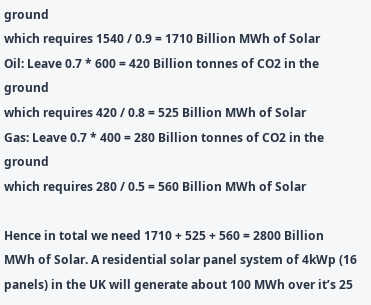ground
which requires 1540 / 0.9 = 1710 Billion MWh of Solar
Oil: Leave 0.7 * 600 = 420 Billion tonnes of CO2 in the ground
which requires 420 / 0.8 = 525 Billion MWh of Solar
Gas: Leave 0.7 * 400 = 280 Billion tonnes of CO2 in the ground
which requires 280 / 0.5 = 560 Billion MWh of Solar

Hence in total we need 1710 + 525 + 560 = 2800 Billion MWh of Solar. A residential solar panel system of 4kWp (16 panels) in the UK will generate about 100 MWh over it’s 25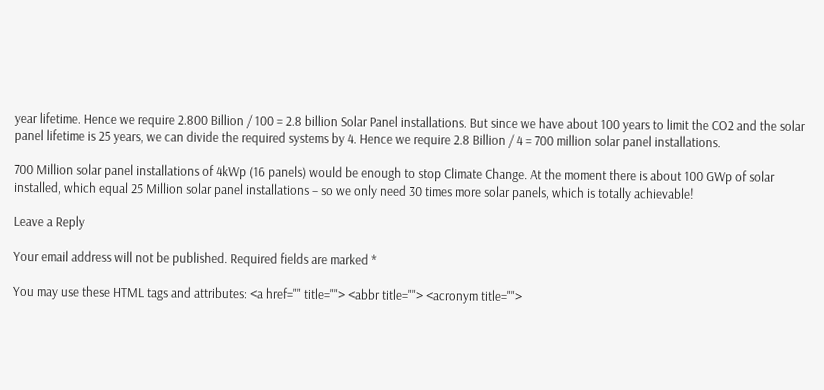year lifetime. Hence we require 2.800 Billion / 100 = 2.8 billion Solar Panel installations. But since we have about 100 years to limit the CO2 and the solar panel lifetime is 25 years, we can divide the required systems by 4. Hence we require 2.8 Billion / 4 = 700 million solar panel installations.

700 Million solar panel installations of 4kWp (16 panels) would be enough to stop Climate Change. At the moment there is about 100 GWp of solar installed, which equal 25 Million solar panel installations – so we only need 30 times more solar panels, which is totally achievable!

Leave a Reply

Your email address will not be published. Required fields are marked *

You may use these HTML tags and attributes: <a href="" title=""> <abbr title=""> <acronym title="">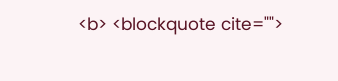<b> <blockquote cite="">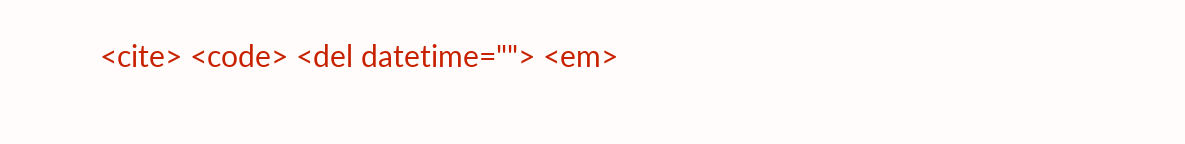<cite> <code> <del datetime=""> <em>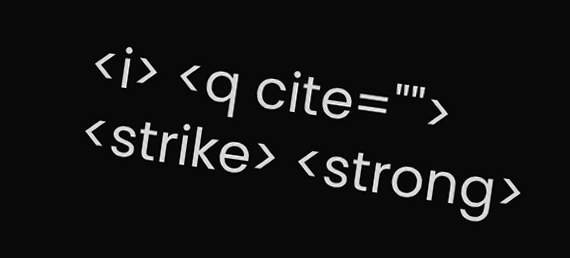<i> <q cite=""> <strike> <strong>